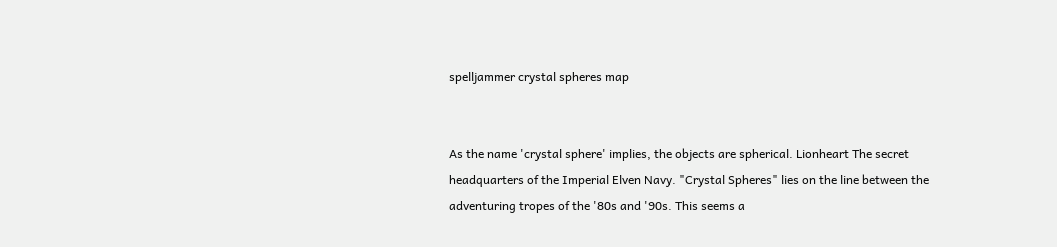spelljammer crystal spheres map


As the name 'crystal sphere' implies, the objects are spherical. Lionheart The secret headquarters of the Imperial Elven Navy. "Crystal Spheres" lies on the line between the adventuring tropes of the '80s and '90s. This seems a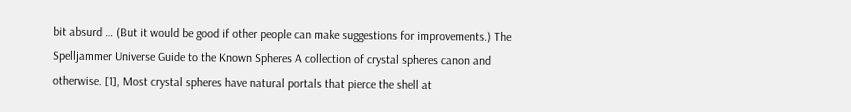bit absurd … (But it would be good if other people can make suggestions for improvements.) The Spelljammer Universe Guide to the Known Spheres A collection of crystal spheres canon and otherwise. [1], Most crystal spheres have natural portals that pierce the shell at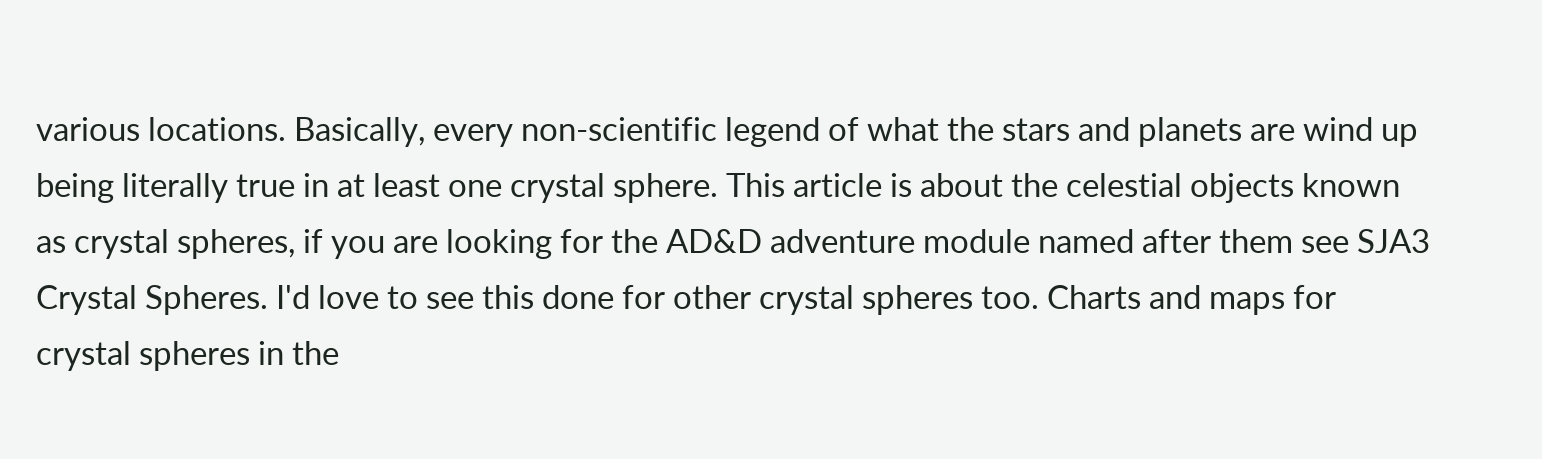various locations. Basically, every non-scientific legend of what the stars and planets are wind up being literally true in at least one crystal sphere. This article is about the celestial objects known as crystal spheres, if you are looking for the AD&D adventure module named after them see SJA3 Crystal Spheres. I'd love to see this done for other crystal spheres too. Charts and maps for crystal spheres in the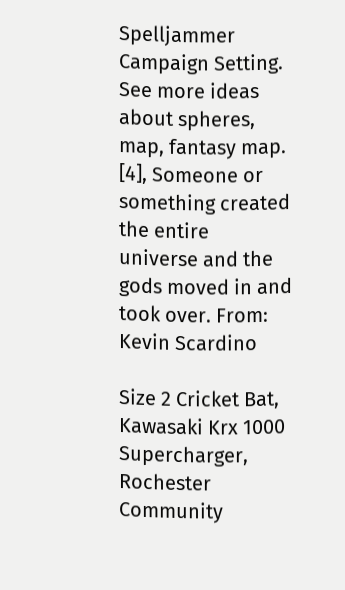Spelljammer Campaign Setting. See more ideas about spheres, map, fantasy map. [4], Someone or something created the entire universe and the gods moved in and took over. From: Kevin Scardino

Size 2 Cricket Bat, Kawasaki Krx 1000 Supercharger, Rochester Community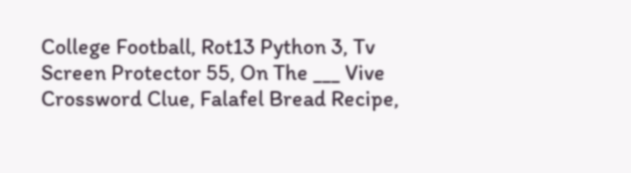College Football, Rot13 Python 3, Tv Screen Protector 55, On The ___ Vive Crossword Clue, Falafel Bread Recipe,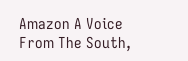Amazon A Voice From The South,